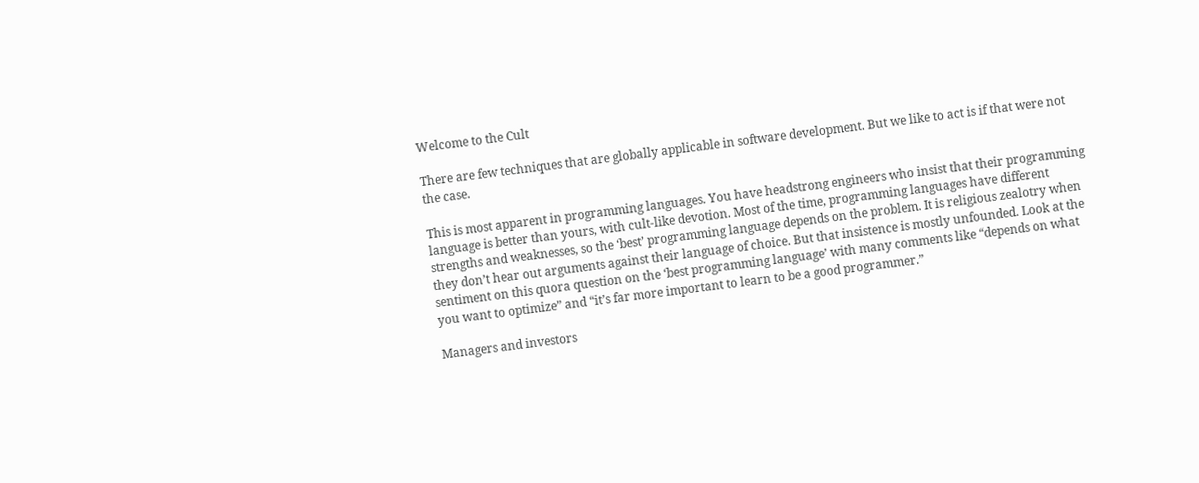Welcome to the Cult

There are few techniques that are globally applicable in software development. But we like to act is if that were not the case.

This is most apparent in programming languages. You have headstrong engineers who insist that their programming language is better than yours, with cult-like devotion. Most of the time, programming languages have different strengths and weaknesses, so the ‘best’ programming language depends on the problem. It is religious zealotry when they don’t hear out arguments against their language of choice. But that insistence is mostly unfounded. Look at the sentiment on this quora question on the ‘best programming language’ with many comments like “depends on what you want to optimize” and “it’s far more important to learn to be a good programmer.”

Managers and investors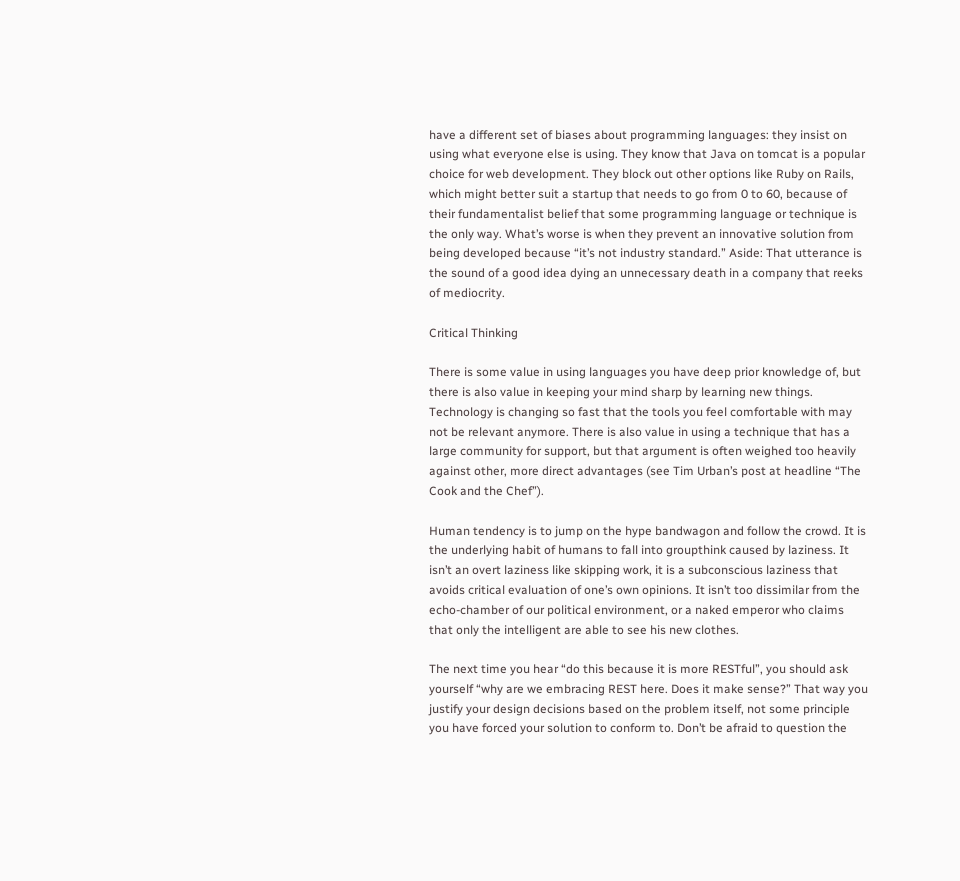have a different set of biases about programming languages: they insist on using what everyone else is using. They know that Java on tomcat is a popular choice for web development. They block out other options like Ruby on Rails, which might better suit a startup that needs to go from 0 to 60, because of their fundamentalist belief that some programming language or technique is the only way. What’s worse is when they prevent an innovative solution from being developed because “it’s not industry standard.” Aside: That utterance is the sound of a good idea dying an unnecessary death in a company that reeks of mediocrity.

Critical Thinking

There is some value in using languages you have deep prior knowledge of, but there is also value in keeping your mind sharp by learning new things. Technology is changing so fast that the tools you feel comfortable with may not be relevant anymore. There is also value in using a technique that has a large community for support, but that argument is often weighed too heavily against other, more direct advantages (see Tim Urban’s post at headline “The Cook and the Chef”).

Human tendency is to jump on the hype bandwagon and follow the crowd. It is the underlying habit of humans to fall into groupthink caused by laziness. It isn’t an overt laziness like skipping work, it is a subconscious laziness that avoids critical evaluation of one’s own opinions. It isn’t too dissimilar from the echo-chamber of our political environment, or a naked emperor who claims that only the intelligent are able to see his new clothes.

The next time you hear “do this because it is more RESTful”, you should ask yourself “why are we embracing REST here. Does it make sense?” That way you justify your design decisions based on the problem itself, not some principle you have forced your solution to conform to. Don’t be afraid to question the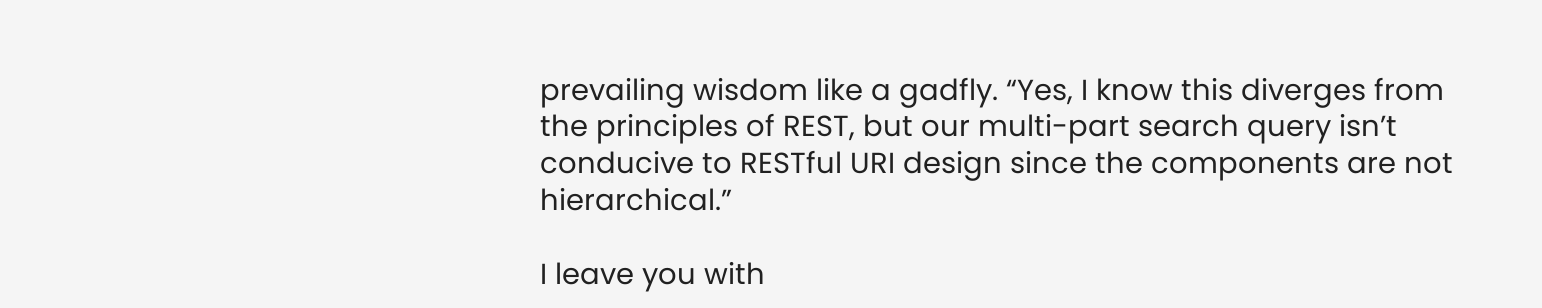prevailing wisdom like a gadfly. “Yes, I know this diverges from the principles of REST, but our multi-part search query isn’t conducive to RESTful URI design since the components are not hierarchical.”

I leave you with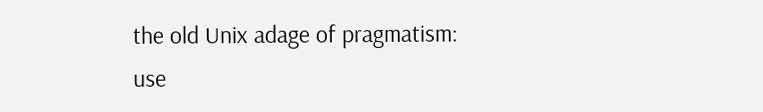the old Unix adage of pragmatism: use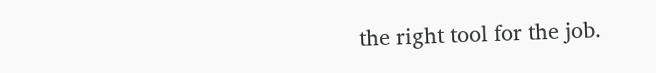the right tool for the job.